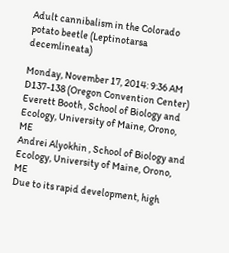Adult cannibalism in the Colorado potato beetle (Leptinotarsa decemlineata)

Monday, November 17, 2014: 9:36 AM
D137-138 (Oregon Convention Center)
Everett Booth , School of Biology and Ecology, University of Maine, Orono, ME
Andrei Alyokhin , School of Biology and Ecology, University of Maine, Orono, ME
Due to its rapid development, high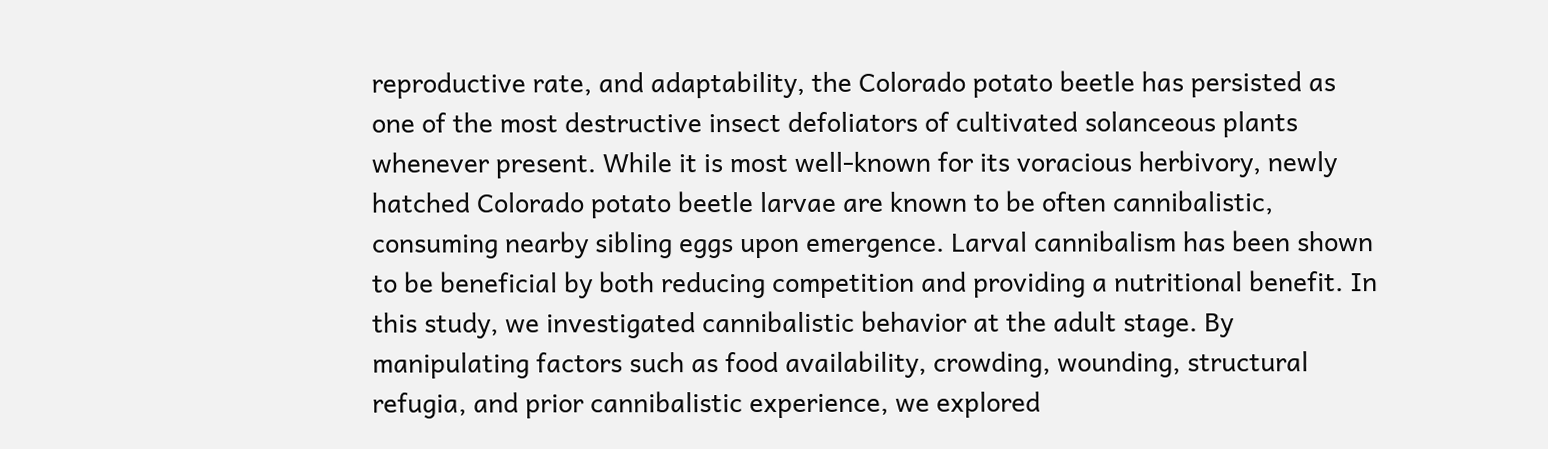reproductive rate, and adaptability, the Colorado potato beetle has persisted as one of the most destructive insect defoliators of cultivated solanceous plants whenever present. While it is most well-known for its voracious herbivory, newly hatched Colorado potato beetle larvae are known to be often cannibalistic, consuming nearby sibling eggs upon emergence. Larval cannibalism has been shown to be beneficial by both reducing competition and providing a nutritional benefit. In this study, we investigated cannibalistic behavior at the adult stage. By manipulating factors such as food availability, crowding, wounding, structural refugia, and prior cannibalistic experience, we explored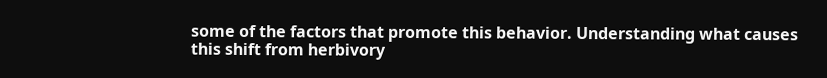some of the factors that promote this behavior. Understanding what causes this shift from herbivory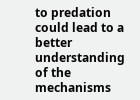to predation could lead to a better understanding of the mechanisms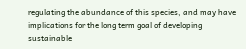regulating the abundance of this species, and may have implications for the long term goal of developing sustainable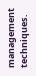management techniques.